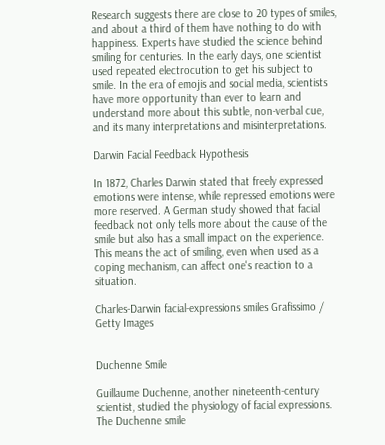Research suggests there are close to 20 types of smiles, and about a third of them have nothing to do with happiness. Experts have studied the science behind smiling for centuries. In the early days, one scientist used repeated electrocution to get his subject to smile. In the era of emojis and social media, scientists have more opportunity than ever to learn and understand more about this subtle, non-verbal cue, and its many interpretations and misinterpretations.

Darwin Facial Feedback Hypothesis

In 1872, Charles Darwin stated that freely expressed emotions were intense, while repressed emotions were more reserved. A German study showed that facial feedback not only tells more about the cause of the smile but also has a small impact on the experience. This means the act of smiling, even when used as a coping mechanism, can affect one's reaction to a situation.

Charles-Darwin facial-expressions smiles Grafissimo / Getty Images


Duchenne Smile

Guillaume Duchenne, another nineteenth-century scientist, studied the physiology of facial expressions. The Duchenne smile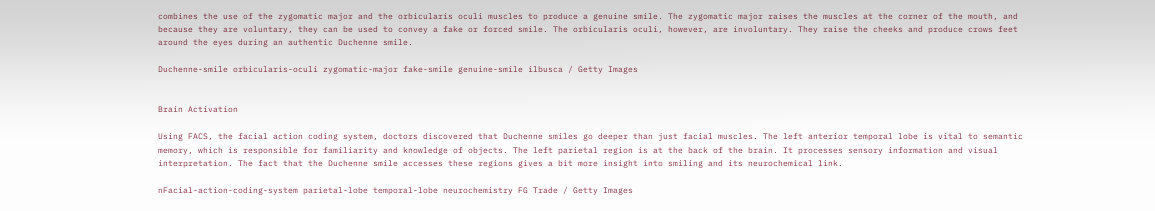combines the use of the zygomatic major and the orbicularis oculi muscles to produce a genuine smile. The zygomatic major raises the muscles at the corner of the mouth, and because they are voluntary, they can be used to convey a fake or forced smile. The orbicularis oculi, however, are involuntary. They raise the cheeks and produce crows feet around the eyes during an authentic Duchenne smile.

Duchenne-smile orbicularis-oculi zygomatic-major fake-smile genuine-smile ilbusca / Getty Images


Brain Activation

Using FACS, the facial action coding system, doctors discovered that Duchenne smiles go deeper than just facial muscles. The left anterior temporal lobe is vital to semantic memory, which is responsible for familiarity and knowledge of objects. The left parietal region is at the back of the brain. It processes sensory information and visual interpretation. The fact that the Duchenne smile accesses these regions gives a bit more insight into smiling and its neurochemical link.

nFacial-action-coding-system parietal-lobe temporal-lobe neurochemistry FG Trade / Getty Images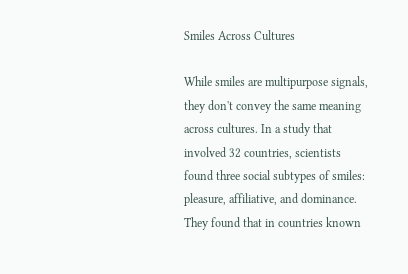Smiles Across Cultures

While smiles are multipurpose signals, they don't convey the same meaning across cultures. In a study that involved 32 countries, scientists found three social subtypes of smiles: pleasure, affiliative, and dominance. They found that in countries known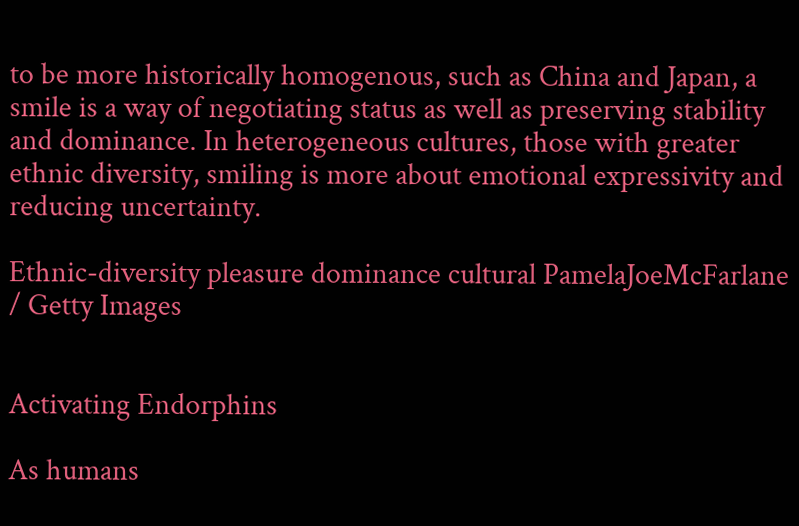to be more historically homogenous, such as China and Japan, a smile is a way of negotiating status as well as preserving stability and dominance. In heterogeneous cultures, those with greater ethnic diversity, smiling is more about emotional expressivity and reducing uncertainty.

Ethnic-diversity pleasure dominance cultural PamelaJoeMcFarlane / Getty Images


Activating Endorphins

As humans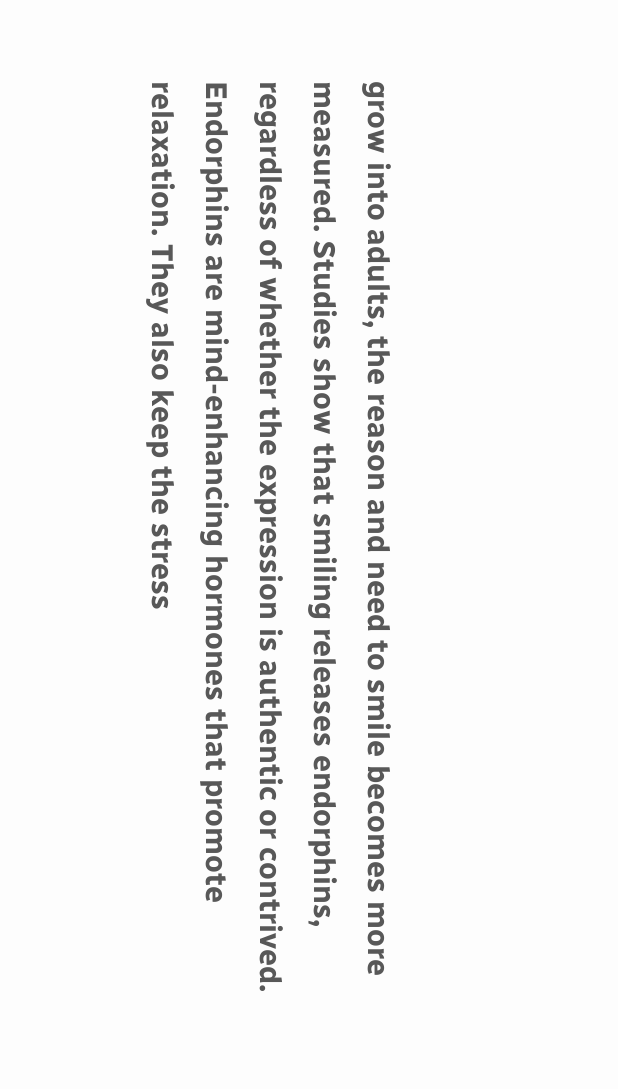grow into adults, the reason and need to smile becomes more measured. Studies show that smiling releases endorphins, regardless of whether the expression is authentic or contrived. Endorphins are mind-enhancing hormones that promote relaxation. They also keep the stress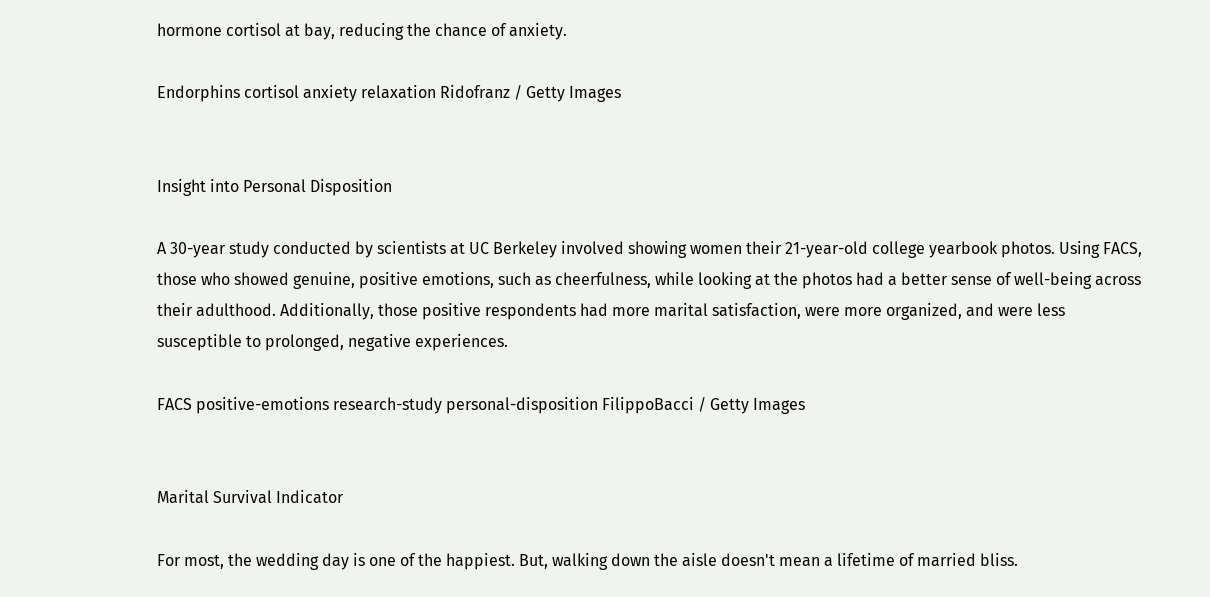hormone cortisol at bay, reducing the chance of anxiety.

Endorphins cortisol anxiety relaxation Ridofranz / Getty Images


Insight into Personal Disposition

A 30-year study conducted by scientists at UC Berkeley involved showing women their 21-year-old college yearbook photos. Using FACS, those who showed genuine, positive emotions, such as cheerfulness, while looking at the photos had a better sense of well-being across their adulthood. Additionally, those positive respondents had more marital satisfaction, were more organized, and were less susceptible to prolonged, negative experiences.

FACS positive-emotions research-study personal-disposition FilippoBacci / Getty Images


Marital Survival Indicator

For most, the wedding day is one of the happiest. But, walking down the aisle doesn't mean a lifetime of married bliss.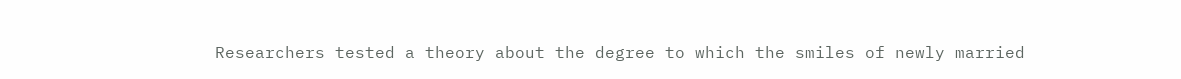Researchers tested a theory about the degree to which the smiles of newly married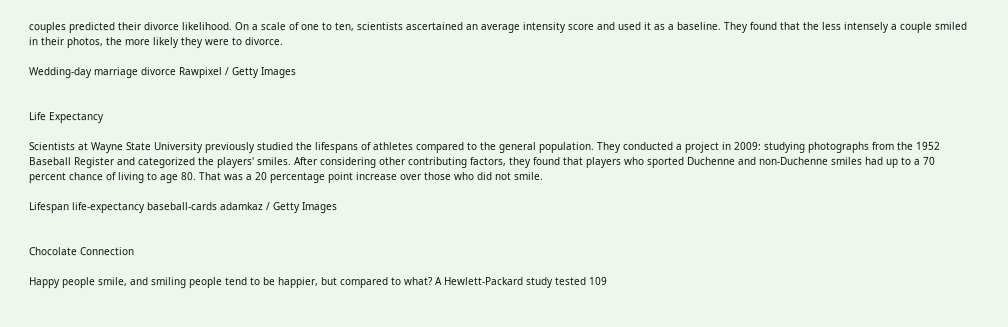couples predicted their divorce likelihood. On a scale of one to ten, scientists ascertained an average intensity score and used it as a baseline. They found that the less intensely a couple smiled in their photos, the more likely they were to divorce.

Wedding-day marriage divorce Rawpixel / Getty Images


Life Expectancy

Scientists at Wayne State University previously studied the lifespans of athletes compared to the general population. They conducted a project in 2009: studying photographs from the 1952 Baseball Register and categorized the players' smiles. After considering other contributing factors, they found that players who sported Duchenne and non-Duchenne smiles had up to a 70 percent chance of living to age 80. That was a 20 percentage point increase over those who did not smile.

Lifespan life-expectancy baseball-cards adamkaz / Getty Images


Chocolate Connection

Happy people smile, and smiling people tend to be happier, but compared to what? A Hewlett-Packard study tested 109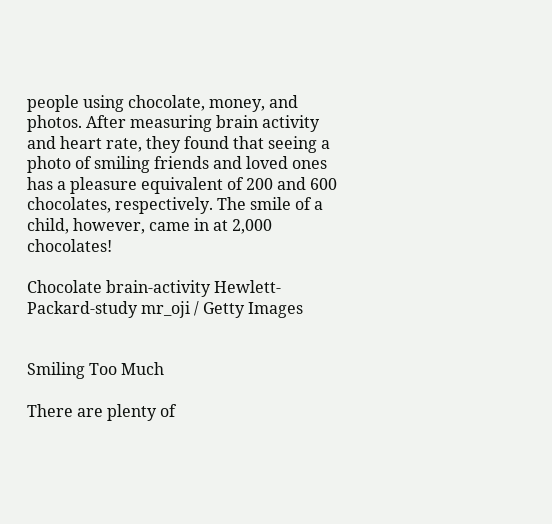people using chocolate, money, and photos. After measuring brain activity and heart rate, they found that seeing a photo of smiling friends and loved ones has a pleasure equivalent of 200 and 600 chocolates, respectively. The smile of a child, however, came in at 2,000 chocolates!

Chocolate brain-activity Hewlett-Packard-study mr_oji / Getty Images


Smiling Too Much

There are plenty of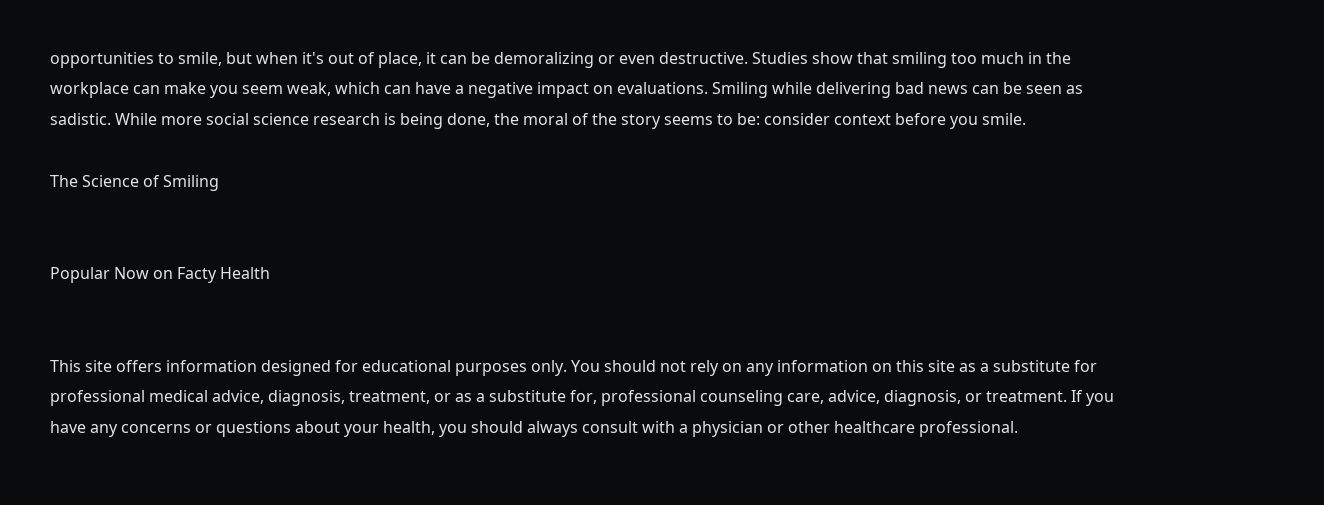opportunities to smile, but when it's out of place, it can be demoralizing or even destructive. Studies show that smiling too much in the workplace can make you seem weak, which can have a negative impact on evaluations. Smiling while delivering bad news can be seen as sadistic. While more social science research is being done, the moral of the story seems to be: consider context before you smile.

The Science of Smiling


Popular Now on Facty Health


This site offers information designed for educational purposes only. You should not rely on any information on this site as a substitute for professional medical advice, diagnosis, treatment, or as a substitute for, professional counseling care, advice, diagnosis, or treatment. If you have any concerns or questions about your health, you should always consult with a physician or other healthcare professional.